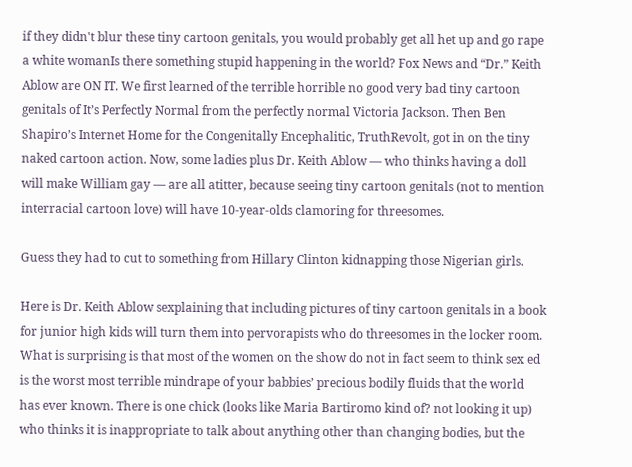if they didn't blur these tiny cartoon genitals, you would probably get all het up and go rape a white womanIs there something stupid happening in the world? Fox News and “Dr.” Keith Ablow are ON IT. We first learned of the terrible horrible no good very bad tiny cartoon genitals of It’s Perfectly Normal from the perfectly normal Victoria Jackson. Then Ben Shapiro’s Internet Home for the Congenitally Encephalitic, TruthRevolt, got in on the tiny naked cartoon action. Now, some ladies plus Dr. Keith Ablow — who thinks having a doll will make William gay — are all atitter, because seeing tiny cartoon genitals (not to mention interracial cartoon love) will have 10-year-olds clamoring for threesomes.

Guess they had to cut to something from Hillary Clinton kidnapping those Nigerian girls.

Here is Dr. Keith Ablow sexplaining that including pictures of tiny cartoon genitals in a book for junior high kids will turn them into pervorapists who do threesomes in the locker room. What is surprising is that most of the women on the show do not in fact seem to think sex ed is the worst most terrible mindrape of your babbies’ precious bodily fluids that the world has ever known. There is one chick (looks like Maria Bartiromo kind of? not looking it up) who thinks it is inappropriate to talk about anything other than changing bodies, but the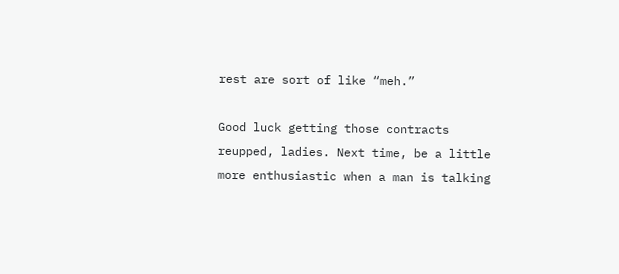rest are sort of like “meh.”

Good luck getting those contracts reupped, ladies. Next time, be a little more enthusiastic when a man is talking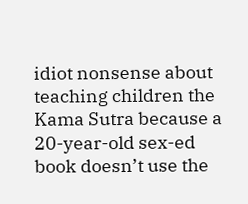idiot nonsense about teaching children the Kama Sutra because a 20-year-old sex-ed book doesn’t use the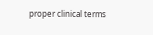proper clinical terms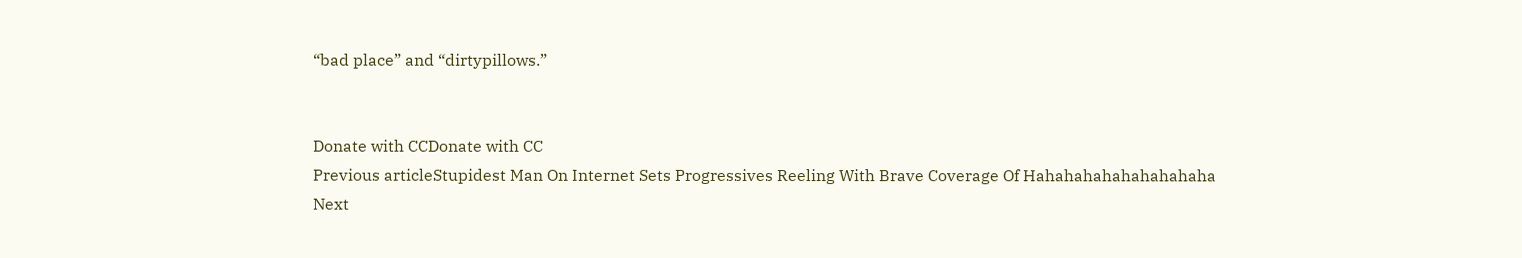“bad place” and “dirtypillows.”


Donate with CCDonate with CC
Previous articleStupidest Man On Internet Sets Progressives Reeling With Brave Coverage Of Hahahahahahahahahaha
Next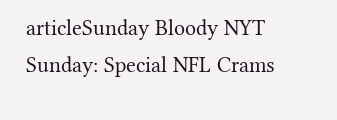articleSunday Bloody NYT Sunday: Special NFL Crams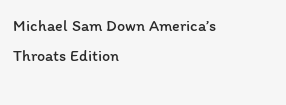Michael Sam Down America’s Throats Edition